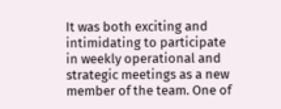It was both exciting and intimidating to participate in weekly operational and strategic meetings as a new member of the team. One of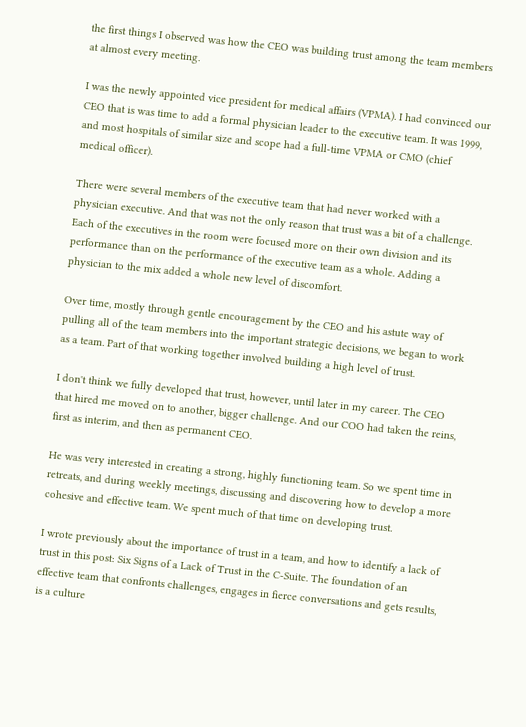the first things I observed was how the CEO was building trust among the team members at almost every meeting.

I was the newly appointed vice president for medical affairs (VPMA). I had convinced our CEO that is was time to add a formal physician leader to the executive team. It was 1999, and most hospitals of similar size and scope had a full-time VPMA or CMO (chief medical officer).

There were several members of the executive team that had never worked with a physician executive. And that was not the only reason that trust was a bit of a challenge. Each of the executives in the room were focused more on their own division and its performance than on the performance of the executive team as a whole. Adding a physician to the mix added a whole new level of discomfort.

Over time, mostly through gentle encouragement by the CEO and his astute way of pulling all of the team members into the important strategic decisions, we began to work as a team. Part of that working together involved building a high level of trust.

I don't think we fully developed that trust, however, until later in my career. The CEO that hired me moved on to another, bigger challenge. And our COO had taken the reins, first as interim, and then as permanent CEO.

He was very interested in creating a strong, highly functioning team. So we spent time in retreats, and during weekly meetings, discussing and discovering how to develop a more cohesive and effective team. We spent much of that time on developing trust.

I wrote previously about the importance of trust in a team, and how to identify a lack of trust in this post: Six Signs of a Lack of Trust in the C-Suite. The foundation of an effective team that confronts challenges, engages in fierce conversations and gets results, is a culture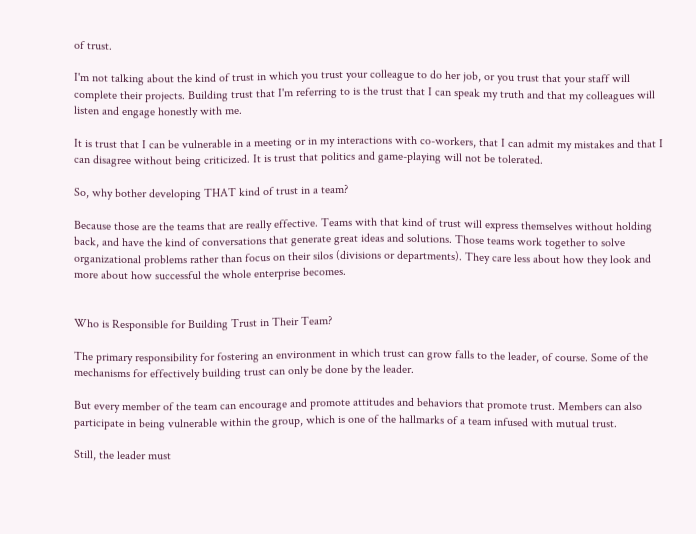of trust.

I'm not talking about the kind of trust in which you trust your colleague to do her job, or you trust that your staff will complete their projects. Building trust that I'm referring to is the trust that I can speak my truth and that my colleagues will listen and engage honestly with me.

It is trust that I can be vulnerable in a meeting or in my interactions with co-workers, that I can admit my mistakes and that I can disagree without being criticized. It is trust that politics and game-playing will not be tolerated.

So, why bother developing THAT kind of trust in a team?

Because those are the teams that are really effective. Teams with that kind of trust will express themselves without holding back, and have the kind of conversations that generate great ideas and solutions. Those teams work together to solve organizational problems rather than focus on their silos (divisions or departments). They care less about how they look and more about how successful the whole enterprise becomes.


Who is Responsible for Building Trust in Their Team?

The primary responsibility for fostering an environment in which trust can grow falls to the leader, of course. Some of the mechanisms for effectively building trust can only be done by the leader.

But every member of the team can encourage and promote attitudes and behaviors that promote trust. Members can also participate in being vulnerable within the group, which is one of the hallmarks of a team infused with mutual trust.

Still, the leader must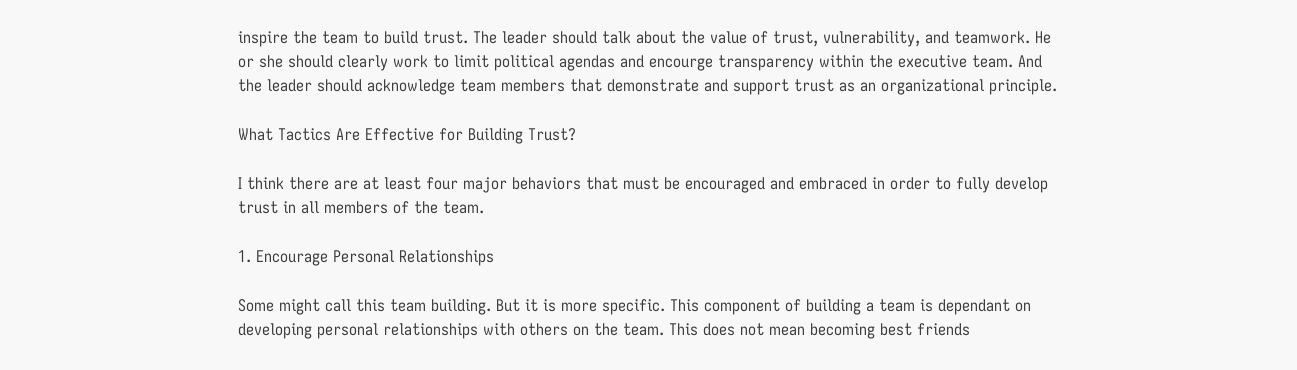inspire the team to build trust. The leader should talk about the value of trust, vulnerability, and teamwork. He or she should clearly work to limit political agendas and encourge transparency within the executive team. And the leader should acknowledge team members that demonstrate and support trust as an organizational principle.

What Tactics Are Effective for Building Trust?

I think there are at least four major behaviors that must be encouraged and embraced in order to fully develop trust in all members of the team.

1. Encourage Personal Relationships

Some might call this team building. But it is more specific. This component of building a team is dependant on developing personal relationships with others on the team. This does not mean becoming best friends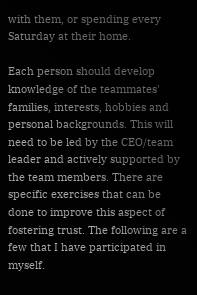with them, or spending every Saturday at their home.

Each person should develop knowledge of the teammates' families, interests, hobbies and personal backgrounds. This will need to be led by the CEO/team leader and actively supported by the team members. There are specific exercises that can be done to improve this aspect of fostering trust. The following are a few that I have participated in myself.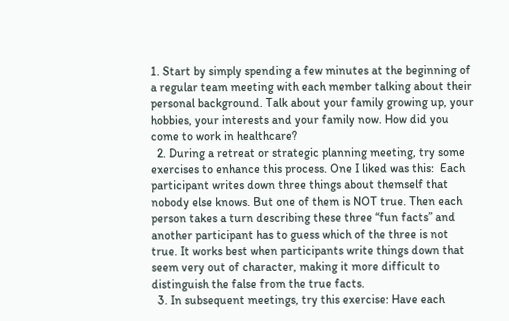1. Start by simply spending a few minutes at the beginning of a regular team meeting with each member talking about their personal background. Talk about your family growing up, your hobbies, your interests and your family now. How did you come to work in healthcare?
  2. During a retreat or strategic planning meeting, try some exercises to enhance this process. One I liked was this:  Each participant writes down three things about themself that nobody else knows. But one of them is NOT true. Then each person takes a turn describing these three “fun facts” and another participant has to guess which of the three is not true. It works best when participants write things down that seem very out of character, making it more difficult to distinguish the false from the true facts.
  3. In subsequent meetings, try this exercise: Have each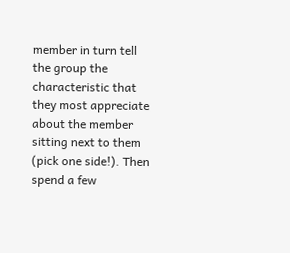member in turn tell the group the characteristic that they most appreciate about the member sitting next to them (pick one side!). Then spend a few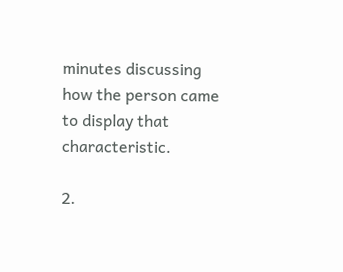minutes discussing how the person came to display that characteristic.

2.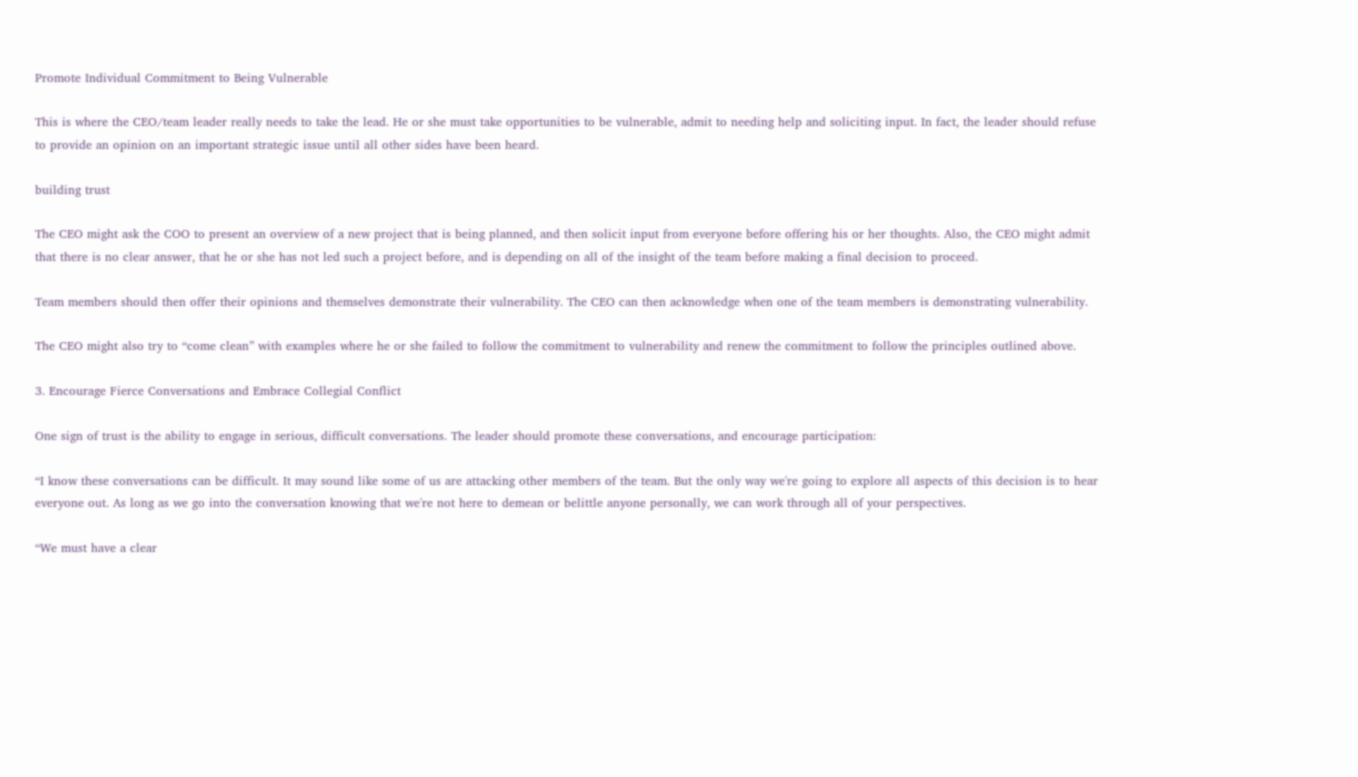Promote Individual Commitment to Being Vulnerable

This is where the CEO/team leader really needs to take the lead. He or she must take opportunities to be vulnerable, admit to needing help and soliciting input. In fact, the leader should refuse to provide an opinion on an important strategic issue until all other sides have been heard.

building trust

The CEO might ask the COO to present an overview of a new project that is being planned, and then solicit input from everyone before offering his or her thoughts. Also, the CEO might admit that there is no clear answer, that he or she has not led such a project before, and is depending on all of the insight of the team before making a final decision to proceed.

Team members should then offer their opinions and themselves demonstrate their vulnerability. The CEO can then acknowledge when one of the team members is demonstrating vulnerability.

The CEO might also try to “come clean” with examples where he or she failed to follow the commitment to vulnerability and renew the commitment to follow the principles outlined above.

3. Encourage Fierce Conversations and Embrace Collegial Conflict

One sign of trust is the ability to engage in serious, difficult conversations. The leader should promote these conversations, and encourage participation:

“I know these conversations can be difficult. It may sound like some of us are attacking other members of the team. But the only way we're going to explore all aspects of this decision is to hear everyone out. As long as we go into the conversation knowing that we're not here to demean or belittle anyone personally, we can work through all of your perspectives.

“We must have a clear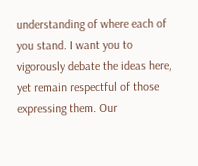understanding of where each of you stand. I want you to vigorously debate the ideas here, yet remain respectful of those expressing them. Our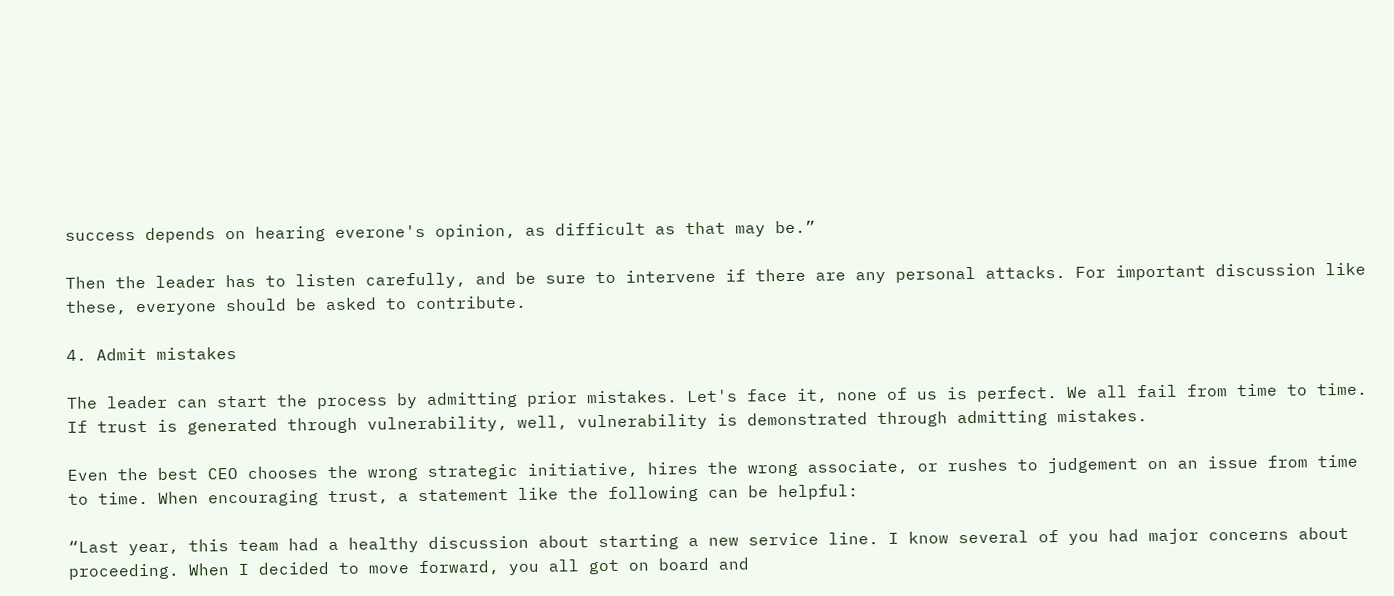success depends on hearing everone's opinion, as difficult as that may be.”

Then the leader has to listen carefully, and be sure to intervene if there are any personal attacks. For important discussion like these, everyone should be asked to contribute.

4. Admit mistakes

The leader can start the process by admitting prior mistakes. Let's face it, none of us is perfect. We all fail from time to time. If trust is generated through vulnerability, well, vulnerability is demonstrated through admitting mistakes.

Even the best CEO chooses the wrong strategic initiative, hires the wrong associate, or rushes to judgement on an issue from time to time. When encouraging trust, a statement like the following can be helpful:

“Last year, this team had a healthy discussion about starting a new service line. I know several of you had major concerns about proceeding. When I decided to move forward, you all got on board and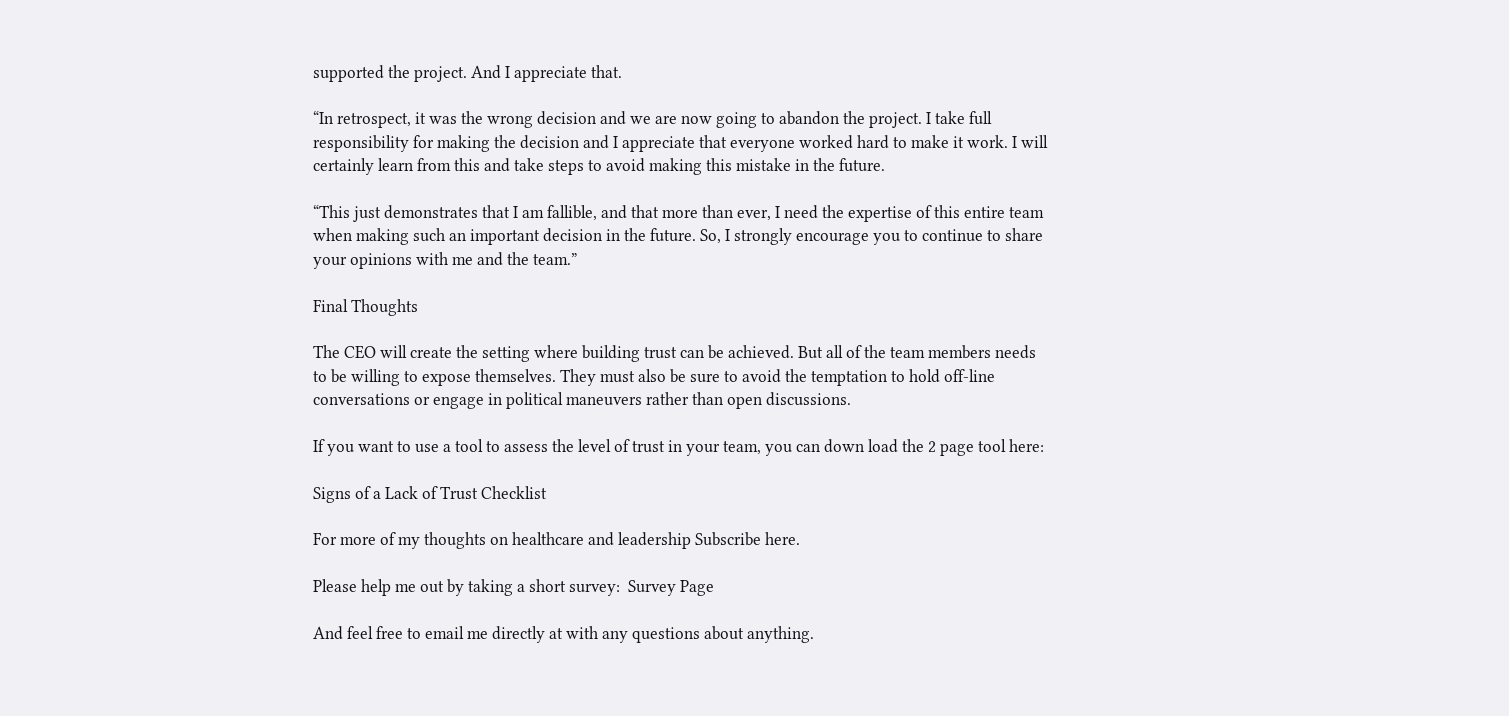supported the project. And I appreciate that.

“In retrospect, it was the wrong decision and we are now going to abandon the project. I take full responsibility for making the decision and I appreciate that everyone worked hard to make it work. I will certainly learn from this and take steps to avoid making this mistake in the future.

“This just demonstrates that I am fallible, and that more than ever, I need the expertise of this entire team when making such an important decision in the future. So, I strongly encourage you to continue to share your opinions with me and the team.”

Final Thoughts

The CEO will create the setting where building trust can be achieved. But all of the team members needs to be willing to expose themselves. They must also be sure to avoid the temptation to hold off-line conversations or engage in political maneuvers rather than open discussions.

If you want to use a tool to assess the level of trust in your team, you can down load the 2 page tool here:

Signs of a Lack of Trust Checklist

For more of my thoughts on healthcare and leadership Subscribe here.

Please help me out by taking a short survey:  Survey Page

And feel free to email me directly at with any questions about anything.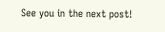See you in the next post!